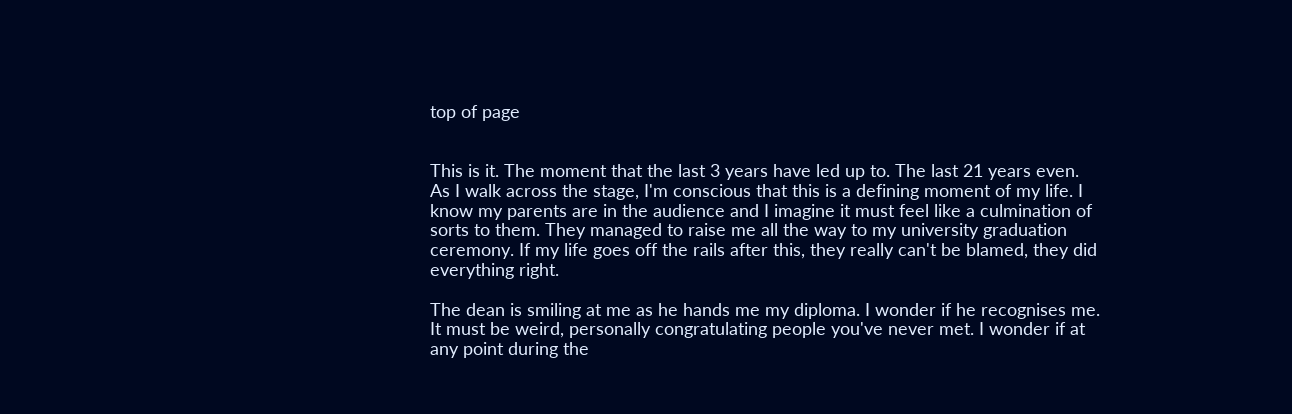top of page


This is it. The moment that the last 3 years have led up to. The last 21 years even. As I walk across the stage, I'm conscious that this is a defining moment of my life. I know my parents are in the audience and I imagine it must feel like a culmination of sorts to them. They managed to raise me all the way to my university graduation ceremony. If my life goes off the rails after this, they really can't be blamed, they did everything right.

The dean is smiling at me as he hands me my diploma. I wonder if he recognises me. It must be weird, personally congratulating people you've never met. I wonder if at any point during the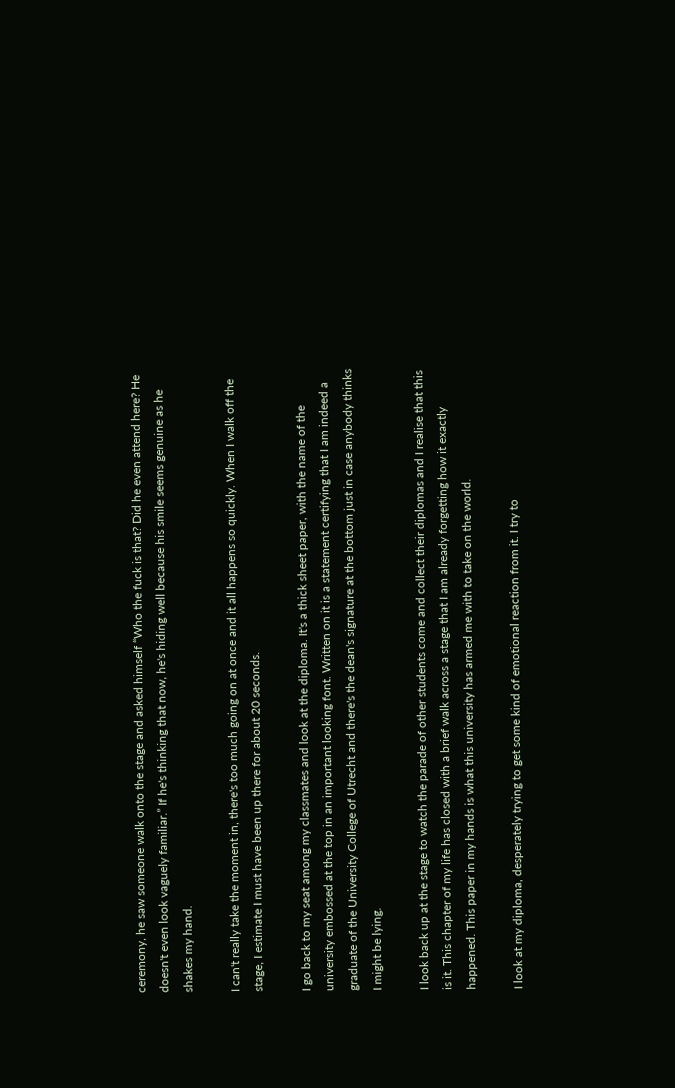ceremony, he saw someone walk onto the stage and asked himself “Who the fuck is that? Did he even attend here? He doesn't even look vaguely familiar.” If he's thinking that now, he's hiding well because his smile seems genuine as he shakes my hand.

I can't really take the moment in, there's too much going on at once and it all happens so quickly. When I walk off the stage, I estimate I must have been up there for about 20 seconds.

I go back to my seat among my classmates and look at the diploma. It's a thick sheet paper, with the name of the university embossed at the top in an important looking font. Written on it is a statement certifying that I am indeed a graduate of the University College of Utrecht and there's the dean's signature at the bottom just in case anybody thinks I might be lying.

I look back up at the stage to watch the parade of other students come and collect their diplomas and I realise that this is it. This chapter of my life has closed with a brief walk across a stage that I am already forgetting how it exactly happened. This paper in my hands is what this university has armed me with to take on the world.

I look at my diploma, desperately trying to get some kind of emotional reaction from it. I try to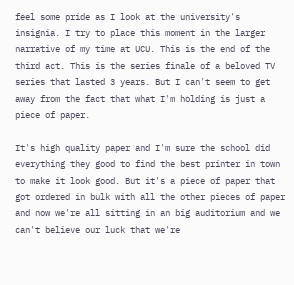feel some pride as I look at the university's insignia. I try to place this moment in the larger narrative of my time at UCU. This is the end of the third act. This is the series finale of a beloved TV series that lasted 3 years. But I can't seem to get away from the fact that what I'm holding is just a piece of paper.

It's high quality paper and I'm sure the school did everything they good to find the best printer in town to make it look good. But it's a piece of paper that got ordered in bulk with all the other pieces of paper and now we're all sitting in an big auditorium and we can't believe our luck that we're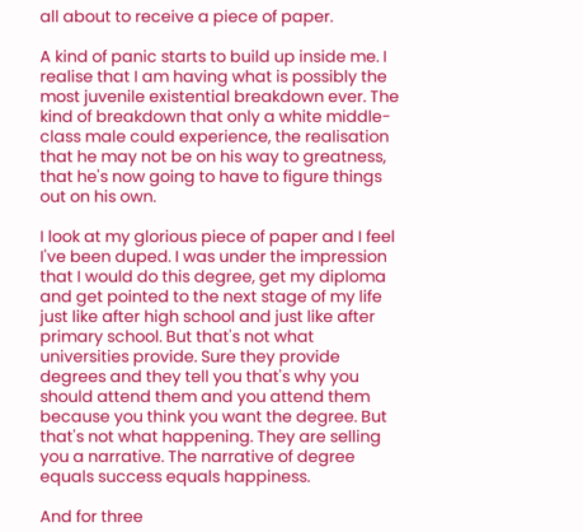all about to receive a piece of paper.

A kind of panic starts to build up inside me. I realise that I am having what is possibly the most juvenile existential breakdown ever. The kind of breakdown that only a white middle-class male could experience, the realisation that he may not be on his way to greatness, that he's now going to have to figure things out on his own.

I look at my glorious piece of paper and I feel I've been duped. I was under the impression that I would do this degree, get my diploma and get pointed to the next stage of my life just like after high school and just like after primary school. But that's not what universities provide. Sure they provide degrees and they tell you that's why you should attend them and you attend them because you think you want the degree. But that's not what happening. They are selling you a narrative. The narrative of degree equals success equals happiness.

And for three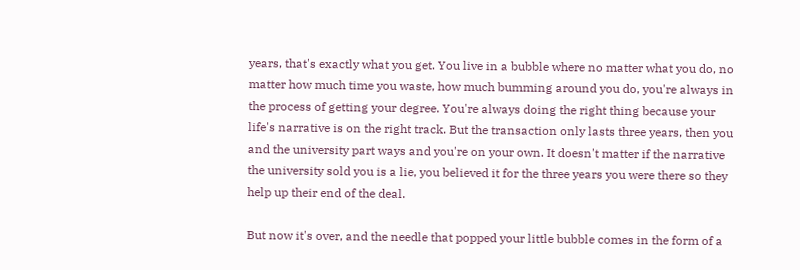years, that's exactly what you get. You live in a bubble where no matter what you do, no matter how much time you waste, how much bumming around you do, you're always in the process of getting your degree. You're always doing the right thing because your life's narrative is on the right track. But the transaction only lasts three years, then you and the university part ways and you're on your own. It doesn't matter if the narrative the university sold you is a lie, you believed it for the three years you were there so they help up their end of the deal.

But now it's over, and the needle that popped your little bubble comes in the form of a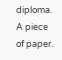diploma. A piece of paper.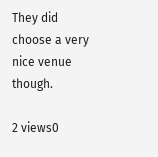They did choose a very nice venue though.

2 views0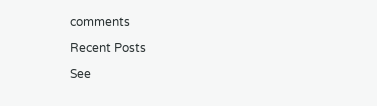comments

Recent Posts

See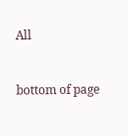All


bottom of page